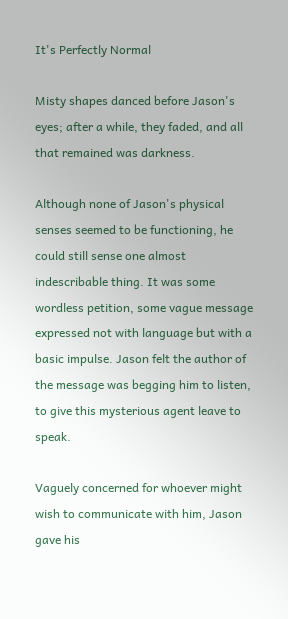It's Perfectly Normal

Misty shapes danced before Jason's eyes; after a while, they faded, and all that remained was darkness.

Although none of Jason's physical senses seemed to be functioning, he could still sense one almost indescribable thing. It was some wordless petition, some vague message expressed not with language but with a basic impulse. Jason felt the author of the message was begging him to listen, to give this mysterious agent leave to speak.

Vaguely concerned for whoever might wish to communicate with him, Jason gave his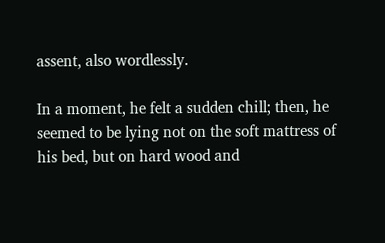assent, also wordlessly.

In a moment, he felt a sudden chill; then, he seemed to be lying not on the soft mattress of his bed, but on hard wood and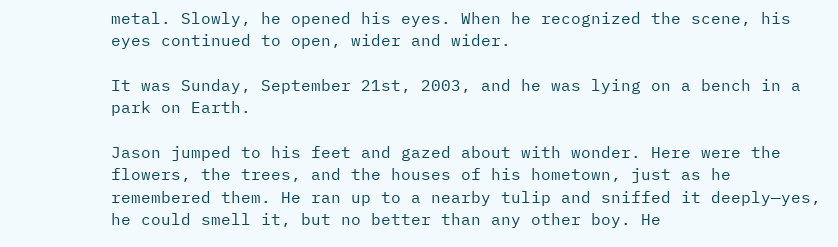metal. Slowly, he opened his eyes. When he recognized the scene, his eyes continued to open, wider and wider.

It was Sunday, September 21st, 2003, and he was lying on a bench in a park on Earth.

Jason jumped to his feet and gazed about with wonder. Here were the flowers, the trees, and the houses of his hometown, just as he remembered them. He ran up to a nearby tulip and sniffed it deeply—yes, he could smell it, but no better than any other boy. He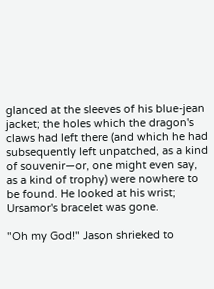glanced at the sleeves of his blue-jean jacket; the holes which the dragon's claws had left there (and which he had subsequently left unpatched, as a kind of souvenir—or, one might even say, as a kind of trophy) were nowhere to be found. He looked at his wrist; Ursamor's bracelet was gone.

"Oh my God!" Jason shrieked to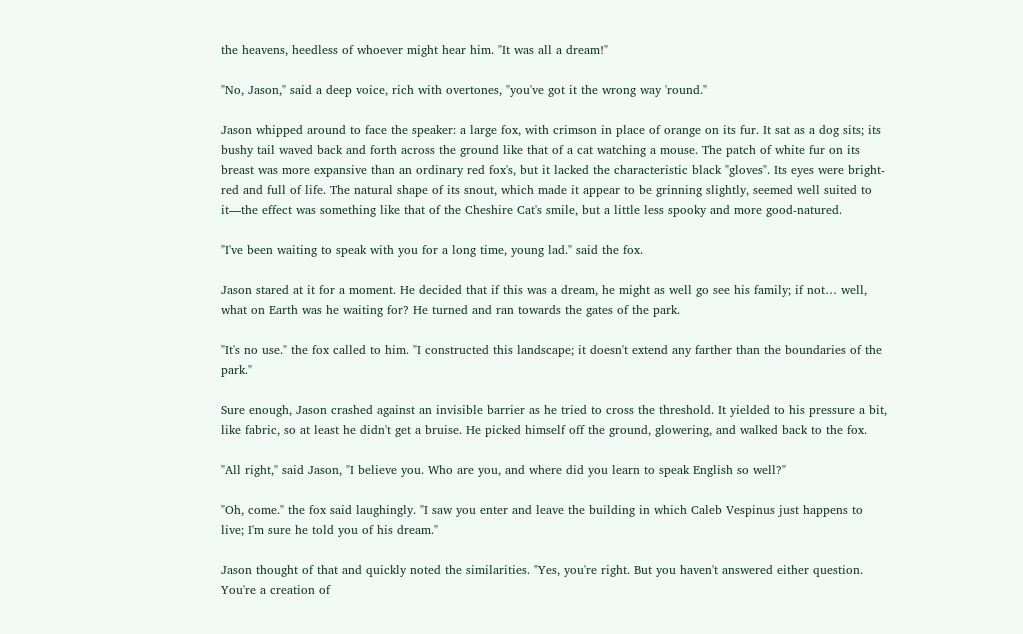the heavens, heedless of whoever might hear him. "It was all a dream!"

"No, Jason," said a deep voice, rich with overtones, "you've got it the wrong way 'round."

Jason whipped around to face the speaker: a large fox, with crimson in place of orange on its fur. It sat as a dog sits; its bushy tail waved back and forth across the ground like that of a cat watching a mouse. The patch of white fur on its breast was more expansive than an ordinary red fox's, but it lacked the characteristic black "gloves". Its eyes were bright-red and full of life. The natural shape of its snout, which made it appear to be grinning slightly, seemed well suited to it—the effect was something like that of the Cheshire Cat's smile, but a little less spooky and more good-natured.

"I've been waiting to speak with you for a long time, young lad." said the fox.

Jason stared at it for a moment. He decided that if this was a dream, he might as well go see his family; if not… well, what on Earth was he waiting for? He turned and ran towards the gates of the park.

"It's no use." the fox called to him. "I constructed this landscape; it doesn't extend any farther than the boundaries of the park."

Sure enough, Jason crashed against an invisible barrier as he tried to cross the threshold. It yielded to his pressure a bit, like fabric, so at least he didn't get a bruise. He picked himself off the ground, glowering, and walked back to the fox.

"All right," said Jason, "I believe you. Who are you, and where did you learn to speak English so well?"

"Oh, come." the fox said laughingly. "I saw you enter and leave the building in which Caleb Vespinus just happens to live; I'm sure he told you of his dream."

Jason thought of that and quickly noted the similarities. "Yes, you're right. But you haven't answered either question. You're a creation of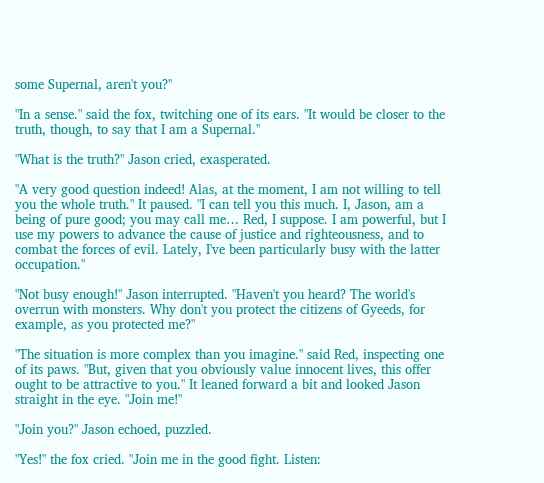some Supernal, aren't you?"

"In a sense." said the fox, twitching one of its ears. "It would be closer to the truth, though, to say that I am a Supernal."

"What is the truth?" Jason cried, exasperated.

"A very good question indeed! Alas, at the moment, I am not willing to tell you the whole truth." It paused. "I can tell you this much. I, Jason, am a being of pure good; you may call me… Red, I suppose. I am powerful, but I use my powers to advance the cause of justice and righteousness, and to combat the forces of evil. Lately, I've been particularly busy with the latter occupation."

"Not busy enough!" Jason interrupted. "Haven't you heard? The world's overrun with monsters. Why don't you protect the citizens of Gyeeds, for example, as you protected me?"

"The situation is more complex than you imagine." said Red, inspecting one of its paws. "But, given that you obviously value innocent lives, this offer ought to be attractive to you." It leaned forward a bit and looked Jason straight in the eye. "Join me!"

"Join you?" Jason echoed, puzzled.

"Yes!" the fox cried. "Join me in the good fight. Listen: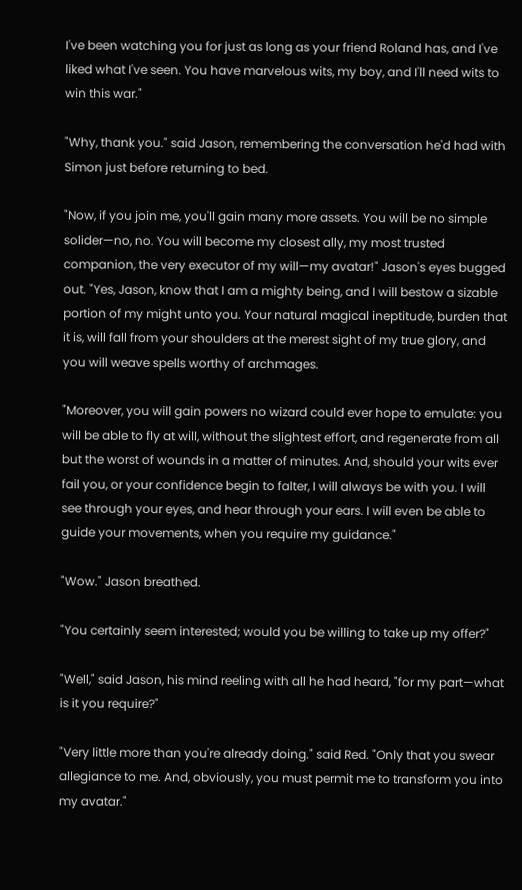I've been watching you for just as long as your friend Roland has, and I've liked what I've seen. You have marvelous wits, my boy, and I'll need wits to win this war."

"Why, thank you." said Jason, remembering the conversation he'd had with Simon just before returning to bed.

"Now, if you join me, you'll gain many more assets. You will be no simple solider—no, no. You will become my closest ally, my most trusted companion, the very executor of my will—my avatar!" Jason's eyes bugged out. "Yes, Jason, know that I am a mighty being, and I will bestow a sizable portion of my might unto you. Your natural magical ineptitude, burden that it is, will fall from your shoulders at the merest sight of my true glory, and you will weave spells worthy of archmages.

"Moreover, you will gain powers no wizard could ever hope to emulate: you will be able to fly at will, without the slightest effort, and regenerate from all but the worst of wounds in a matter of minutes. And, should your wits ever fail you, or your confidence begin to falter, I will always be with you. I will see through your eyes, and hear through your ears. I will even be able to guide your movements, when you require my guidance."

"Wow." Jason breathed.

"You certainly seem interested; would you be willing to take up my offer?"

"Well," said Jason, his mind reeling with all he had heard, "for my part—what is it you require?"

"Very little more than you're already doing." said Red. "Only that you swear allegiance to me. And, obviously, you must permit me to transform you into my avatar."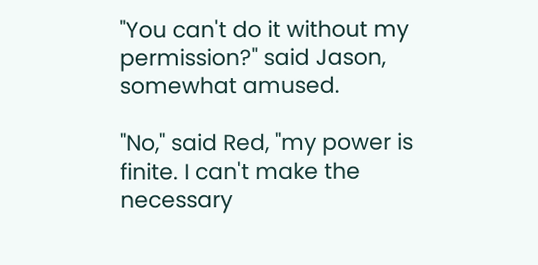"You can't do it without my permission?" said Jason, somewhat amused.

"No," said Red, "my power is finite. I can't make the necessary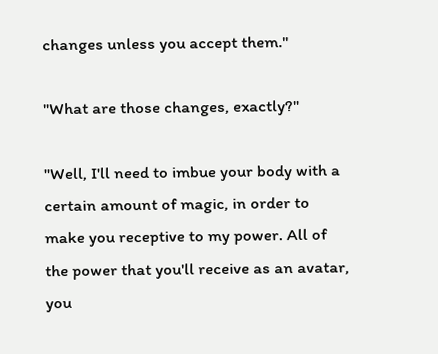changes unless you accept them."

"What are those changes, exactly?"

"Well, I'll need to imbue your body with a certain amount of magic, in order to make you receptive to my power. All of the power that you'll receive as an avatar, you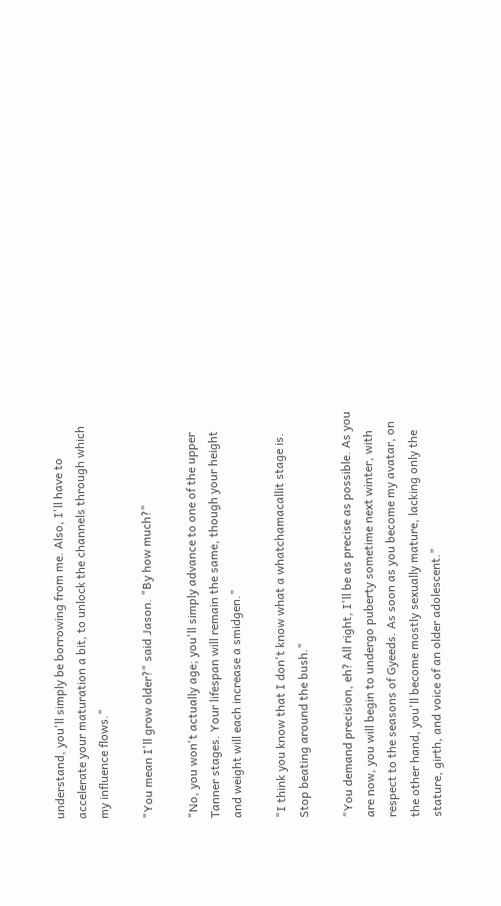understand, you'll simply be borrowing from me. Also, I'll have to accelerate your maturation a bit, to unlock the channels through which my influence flows."

"You mean I'll grow older?" said Jason. "By how much?"

"No, you won't actually age; you'll simply advance to one of the upper Tanner stages. Your lifespan will remain the same, though your height and weight will each increase a smidgen."

"I think you know that I don't know what a whatchamacallit stage is. Stop beating around the bush."

"You demand precision, eh? All right, I'll be as precise as possible. As you are now, you will begin to undergo puberty sometime next winter, with respect to the seasons of Gyeeds. As soon as you become my avatar, on the other hand, you'll become mostly sexually mature, lacking only the stature, girth, and voice of an older adolescent."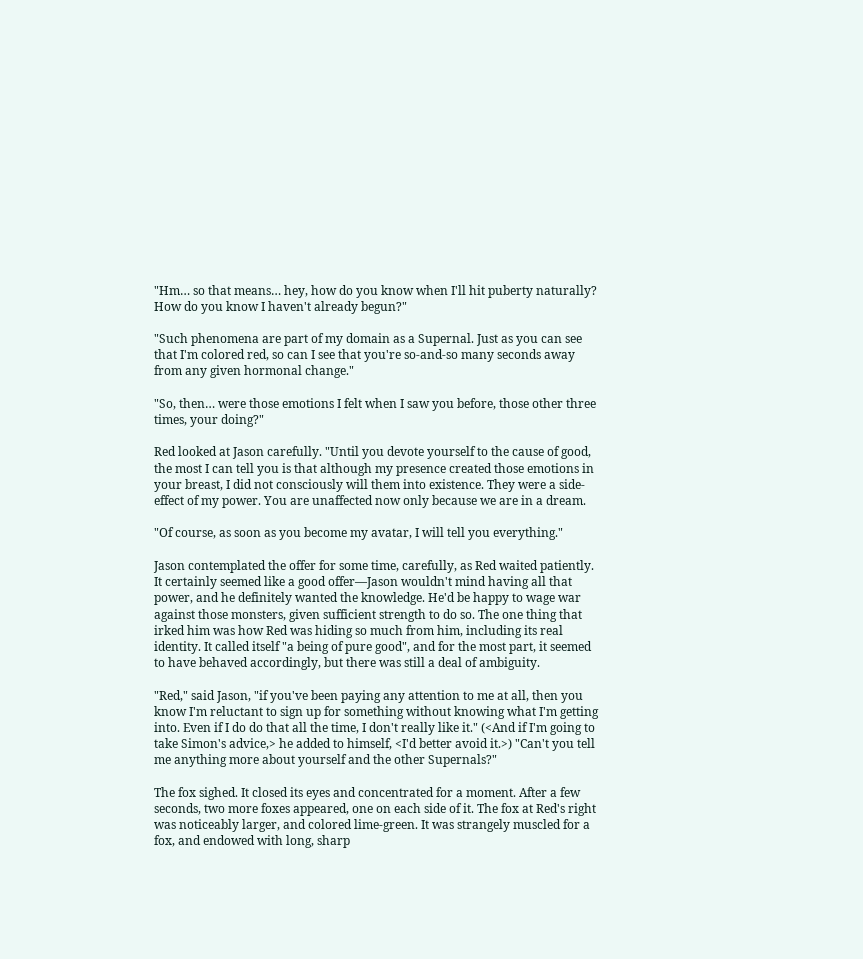"Hm… so that means… hey, how do you know when I'll hit puberty naturally? How do you know I haven't already begun?"

"Such phenomena are part of my domain as a Supernal. Just as you can see that I'm colored red, so can I see that you're so-and-so many seconds away from any given hormonal change."

"So, then… were those emotions I felt when I saw you before, those other three times, your doing?"

Red looked at Jason carefully. "Until you devote yourself to the cause of good, the most I can tell you is that although my presence created those emotions in your breast, I did not consciously will them into existence. They were a side-effect of my power. You are unaffected now only because we are in a dream.

"Of course, as soon as you become my avatar, I will tell you everything."

Jason contemplated the offer for some time, carefully, as Red waited patiently. It certainly seemed like a good offer—Jason wouldn't mind having all that power, and he definitely wanted the knowledge. He'd be happy to wage war against those monsters, given sufficient strength to do so. The one thing that irked him was how Red was hiding so much from him, including its real identity. It called itself "a being of pure good", and for the most part, it seemed to have behaved accordingly, but there was still a deal of ambiguity.

"Red," said Jason, "if you've been paying any attention to me at all, then you know I'm reluctant to sign up for something without knowing what I'm getting into. Even if I do do that all the time, I don't really like it." (<And if I'm going to take Simon's advice,> he added to himself, <I'd better avoid it.>) "Can't you tell me anything more about yourself and the other Supernals?"

The fox sighed. It closed its eyes and concentrated for a moment. After a few seconds, two more foxes appeared, one on each side of it. The fox at Red's right was noticeably larger, and colored lime-green. It was strangely muscled for a fox, and endowed with long, sharp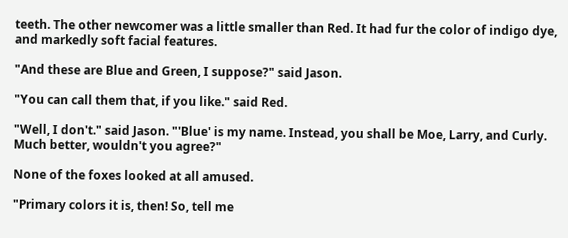teeth. The other newcomer was a little smaller than Red. It had fur the color of indigo dye, and markedly soft facial features.

"And these are Blue and Green, I suppose?" said Jason.

"You can call them that, if you like." said Red.

"Well, I don't." said Jason. "'Blue' is my name. Instead, you shall be Moe, Larry, and Curly. Much better, wouldn't you agree?"

None of the foxes looked at all amused.

"Primary colors it is, then! So, tell me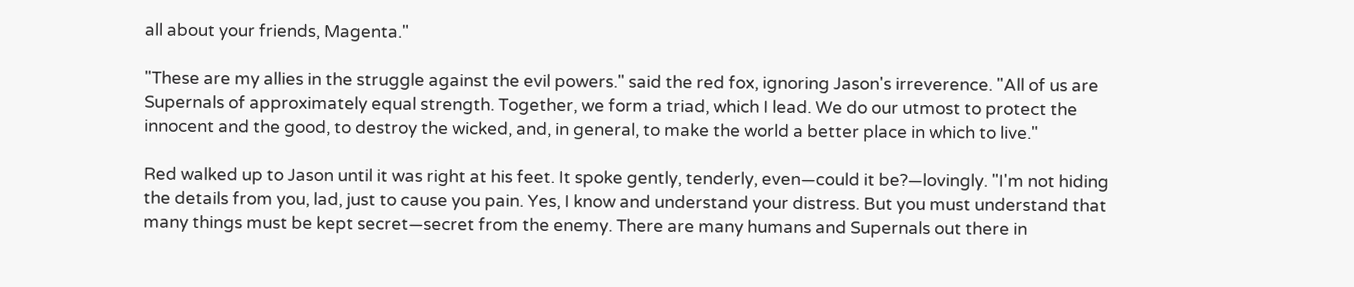all about your friends, Magenta."

"These are my allies in the struggle against the evil powers." said the red fox, ignoring Jason's irreverence. "All of us are Supernals of approximately equal strength. Together, we form a triad, which I lead. We do our utmost to protect the innocent and the good, to destroy the wicked, and, in general, to make the world a better place in which to live."

Red walked up to Jason until it was right at his feet. It spoke gently, tenderly, even—could it be?—lovingly. "I'm not hiding the details from you, lad, just to cause you pain. Yes, I know and understand your distress. But you must understand that many things must be kept secret—secret from the enemy. There are many humans and Supernals out there in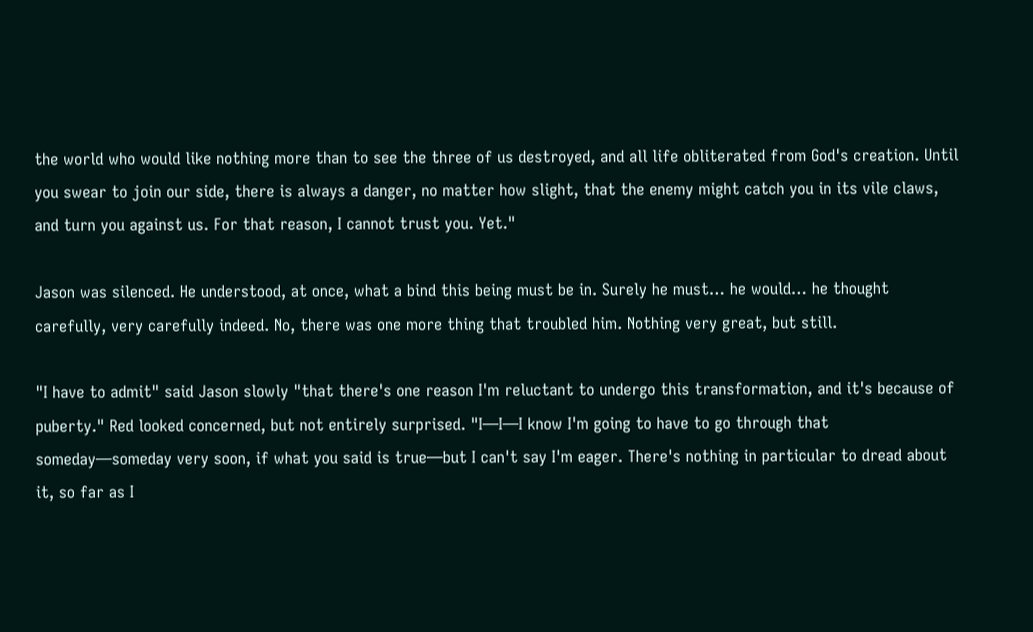the world who would like nothing more than to see the three of us destroyed, and all life obliterated from God's creation. Until you swear to join our side, there is always a danger, no matter how slight, that the enemy might catch you in its vile claws, and turn you against us. For that reason, I cannot trust you. Yet."

Jason was silenced. He understood, at once, what a bind this being must be in. Surely he must… he would… he thought carefully, very carefully indeed. No, there was one more thing that troubled him. Nothing very great, but still.

"I have to admit" said Jason slowly "that there's one reason I'm reluctant to undergo this transformation, and it's because of puberty." Red looked concerned, but not entirely surprised. "I—I—I know I'm going to have to go through that someday—someday very soon, if what you said is true—but I can't say I'm eager. There's nothing in particular to dread about it, so far as I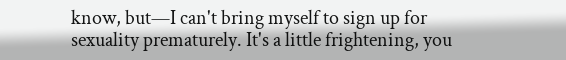know, but—I can't bring myself to sign up for sexuality prematurely. It's a little frightening, you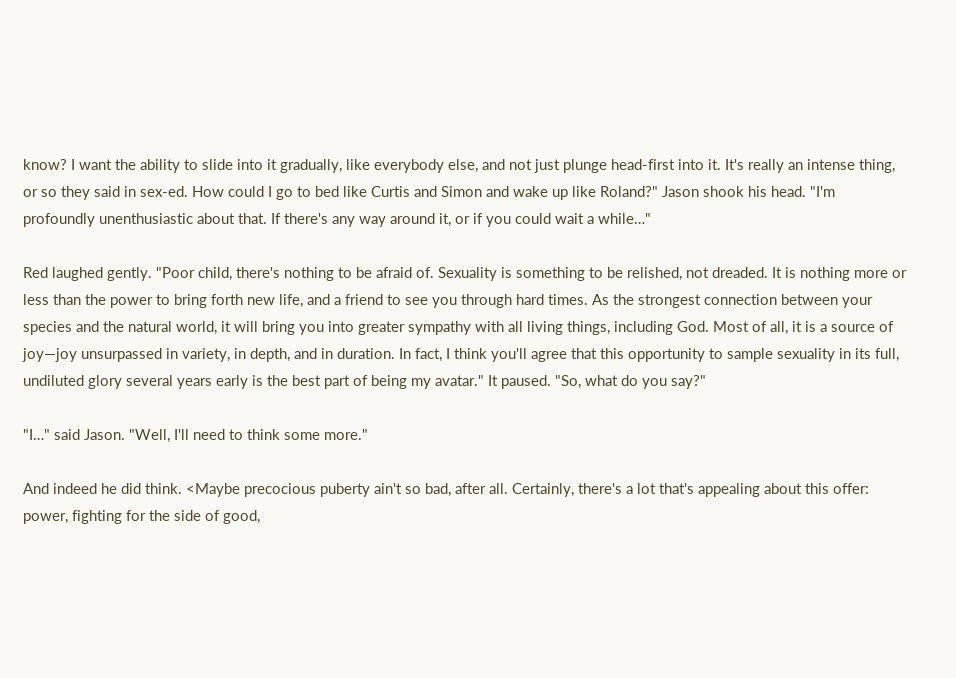know? I want the ability to slide into it gradually, like everybody else, and not just plunge head-first into it. It's really an intense thing, or so they said in sex-ed. How could I go to bed like Curtis and Simon and wake up like Roland?" Jason shook his head. "I'm profoundly unenthusiastic about that. If there's any way around it, or if you could wait a while…"

Red laughed gently. "Poor child, there's nothing to be afraid of. Sexuality is something to be relished, not dreaded. It is nothing more or less than the power to bring forth new life, and a friend to see you through hard times. As the strongest connection between your species and the natural world, it will bring you into greater sympathy with all living things, including God. Most of all, it is a source of joy—joy unsurpassed in variety, in depth, and in duration. In fact, I think you'll agree that this opportunity to sample sexuality in its full, undiluted glory several years early is the best part of being my avatar." It paused. "So, what do you say?"

"I…" said Jason. "Well, I'll need to think some more."

And indeed he did think. <Maybe precocious puberty ain't so bad, after all. Certainly, there's a lot that's appealing about this offer: power, fighting for the side of good,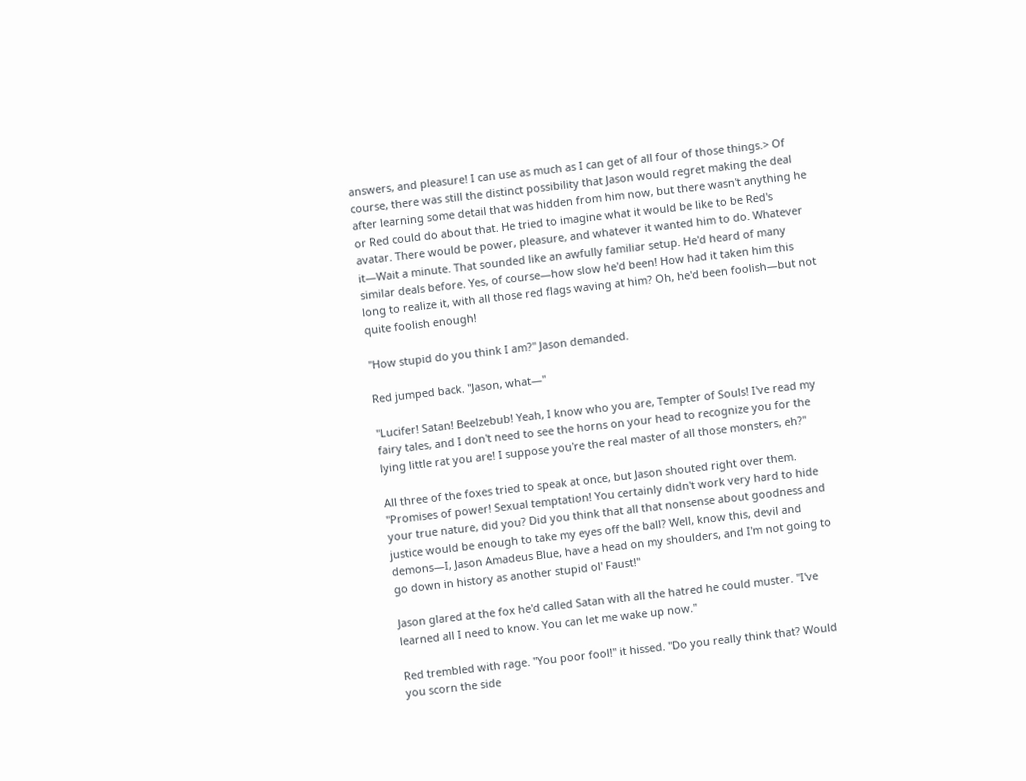answers, and pleasure! I can use as much as I can get of all four of those things.> Of course, there was still the distinct possibility that Jason would regret making the deal after learning some detail that was hidden from him now, but there wasn't anything he or Red could do about that. He tried to imagine what it would be like to be Red's avatar. There would be power, pleasure, and whatever it wanted him to do. Whatever it—Wait a minute. That sounded like an awfully familiar setup. He'd heard of many similar deals before. Yes, of course—how slow he'd been! How had it taken him this long to realize it, with all those red flags waving at him? Oh, he'd been foolish—but not quite foolish enough!

"How stupid do you think I am?" Jason demanded.

Red jumped back. "Jason, what―"

"Lucifer! Satan! Beelzebub! Yeah, I know who you are, Tempter of Souls! I've read my fairy tales, and I don't need to see the horns on your head to recognize you for the lying little rat you are! I suppose you're the real master of all those monsters, eh?"

All three of the foxes tried to speak at once, but Jason shouted right over them. "Promises of power! Sexual temptation! You certainly didn't work very hard to hide your true nature, did you? Did you think that all that nonsense about goodness and justice would be enough to take my eyes off the ball? Well, know this, devil and demons—I, Jason Amadeus Blue, have a head on my shoulders, and I'm not going to go down in history as another stupid ol' Faust!"

Jason glared at the fox he'd called Satan with all the hatred he could muster. "I've learned all I need to know. You can let me wake up now."

Red trembled with rage. "You poor fool!" it hissed. "Do you really think that? Would you scorn the side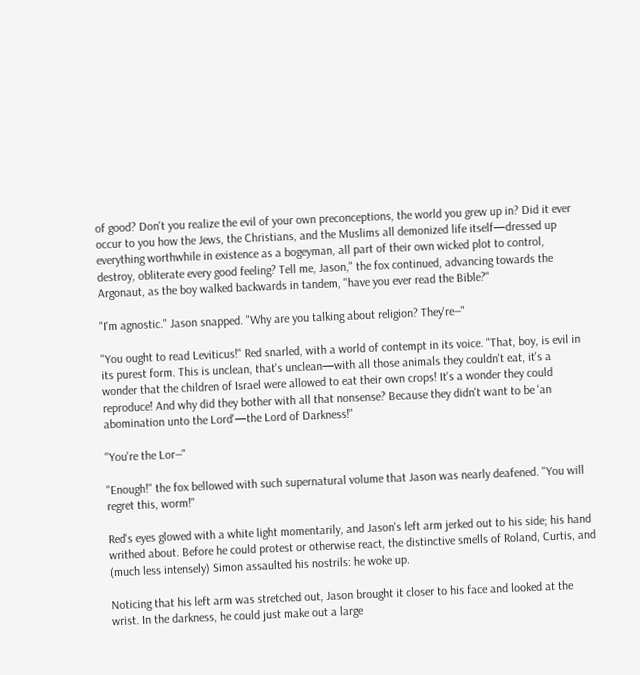of good? Don't you realize the evil of your own preconceptions, the world you grew up in? Did it ever occur to you how the Jews, the Christians, and the Muslims all demonized life itself—dressed up everything worthwhile in existence as a bogeyman, all part of their own wicked plot to control, destroy, obliterate every good feeling? Tell me, Jason," the fox continued, advancing towards the Argonaut, as the boy walked backwards in tandem, "have you ever read the Bible?"

"I'm agnostic." Jason snapped. "Why are you talking about religion? They're―"

"You ought to read Leviticus!" Red snarled, with a world of contempt in its voice. "That, boy, is evil in its purest form. This is unclean, that's unclean—with all those animals they couldn't eat, it's a wonder that the children of Israel were allowed to eat their own crops! It's a wonder they could reproduce! And why did they bother with all that nonsense? Because they didn't want to be 'an abomination unto the Lord'—the Lord of Darkness!"

"You're the Lor―"

"Enough!" the fox bellowed with such supernatural volume that Jason was nearly deafened. "You will regret this, worm!"

Red's eyes glowed with a white light momentarily, and Jason's left arm jerked out to his side; his hand writhed about. Before he could protest or otherwise react, the distinctive smells of Roland, Curtis, and (much less intensely) Simon assaulted his nostrils: he woke up.

Noticing that his left arm was stretched out, Jason brought it closer to his face and looked at the wrist. In the darkness, he could just make out a large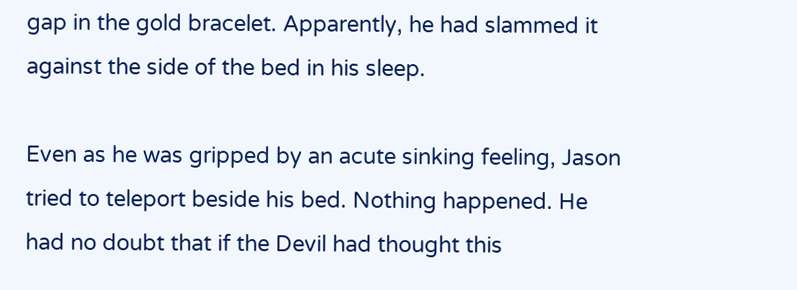gap in the gold bracelet. Apparently, he had slammed it against the side of the bed in his sleep.

Even as he was gripped by an acute sinking feeling, Jason tried to teleport beside his bed. Nothing happened. He had no doubt that if the Devil had thought this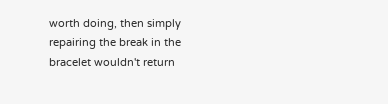worth doing, then simply repairing the break in the bracelet wouldn't return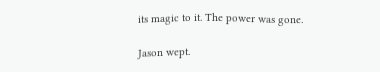its magic to it. The power was gone.

Jason wept.